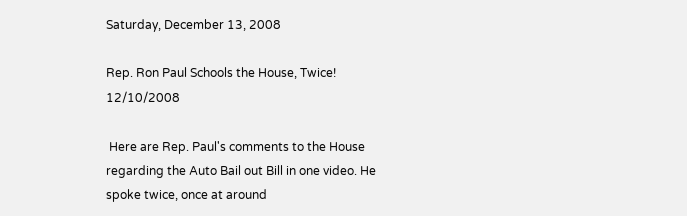Saturday, December 13, 2008

Rep. Ron Paul Schools the House, Twice! 12/10/2008

 Here are Rep. Paul's comments to the House regarding the Auto Bail out Bill in one video. He spoke twice, once at around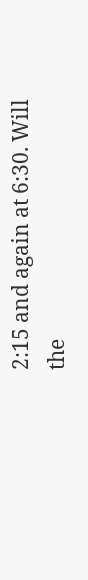2:15 and again at 6:30. Will the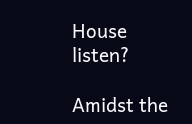House listen?

Amidst the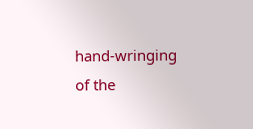hand-wringing of the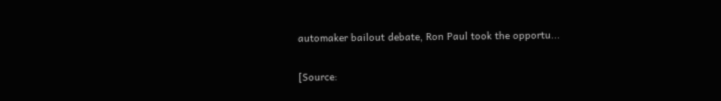automaker bailout debate, Ron Paul took the opportu...


[Source: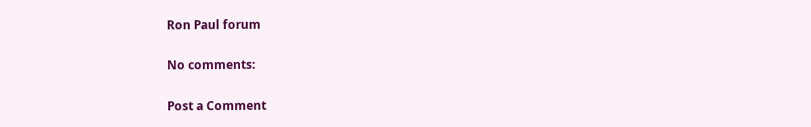Ron Paul forum

No comments:

Post a Comment